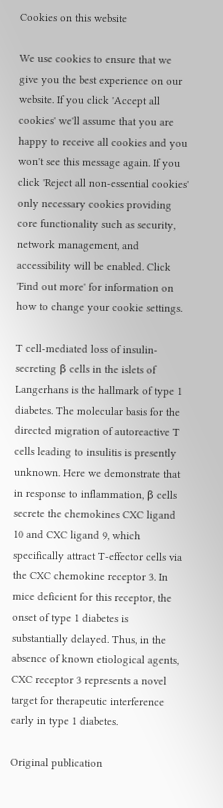Cookies on this website

We use cookies to ensure that we give you the best experience on our website. If you click 'Accept all cookies' we'll assume that you are happy to receive all cookies and you won't see this message again. If you click 'Reject all non-essential cookies' only necessary cookies providing core functionality such as security, network management, and accessibility will be enabled. Click 'Find out more' for information on how to change your cookie settings.

T cell-mediated loss of insulin-secreting β cells in the islets of Langerhans is the hallmark of type 1 diabetes. The molecular basis for the directed migration of autoreactive T cells leading to insulitis is presently unknown. Here we demonstrate that in response to inflammation, β cells secrete the chemokines CXC ligand 10 and CXC ligand 9, which specifically attract T-effector cells via the CXC chemokine receptor 3. In mice deficient for this receptor, the onset of type 1 diabetes is substantially delayed. Thus, in the absence of known etiological agents, CXC receptor 3 represents a novel target for therapeutic interference early in type 1 diabetes.

Original publication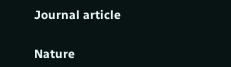Journal article


Nature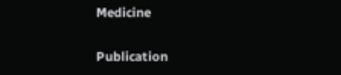Medicine

Publication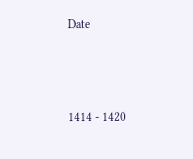Date





1414 - 1420